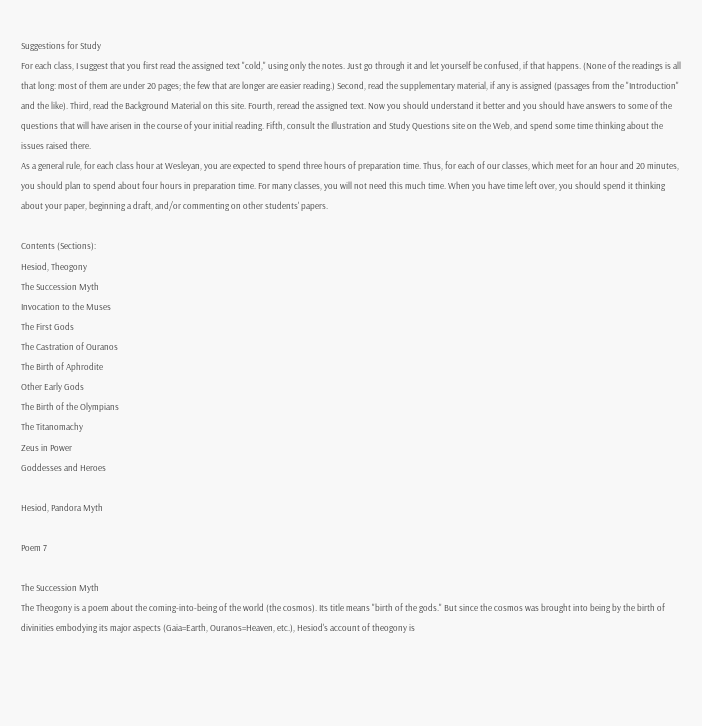Suggestions for Study
For each class, I suggest that you first read the assigned text "cold," using only the notes. Just go through it and let yourself be confused, if that happens. (None of the readings is all that long: most of them are under 20 pages; the few that are longer are easier reading.) Second, read the supplementary material, if any is assigned (passages from the "Introduction" and the like). Third, read the Background Material on this site. Fourth, reread the assigned text. Now you should understand it better and you should have answers to some of the questions that will have arisen in the course of your initial reading. Fifth, consult the Illustration and Study Questions site on the Web, and spend some time thinking about the issues raised there.
As a general rule, for each class hour at Wesleyan, you are expected to spend three hours of preparation time. Thus, for each of our classes, which meet for an hour and 20 minutes, you should plan to spend about four hours in preparation time. For many classes, you will not need this much time. When you have time left over, you should spend it thinking about your paper, beginning a draft, and/or commenting on other students' papers.

Contents (Sections):
Hesiod, Theogony
The Succession Myth
Invocation to the Muses
The First Gods
The Castration of Ouranos
The Birth of Aphrodite
Other Early Gods
The Birth of the Olympians
The Titanomachy
Zeus in Power
Goddesses and Heroes

Hesiod, Pandora Myth

Poem 7

The Succession Myth
The Theogony is a poem about the coming-into-being of the world (the cosmos). Its title means "birth of the gods." But since the cosmos was brought into being by the birth of divinities embodying its major aspects (Gaia=Earth, Ouranos=Heaven, etc.), Hesiod's account of theogony is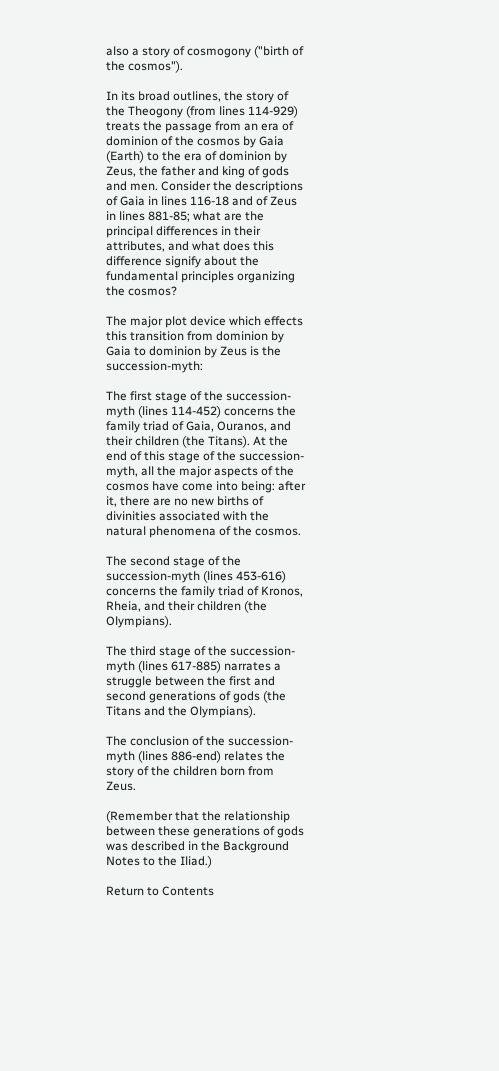also a story of cosmogony ("birth of the cosmos").

In its broad outlines, the story of the Theogony (from lines 114-929) treats the passage from an era of dominion of the cosmos by Gaia (Earth) to the era of dominion by Zeus, the father and king of gods and men. Consider the descriptions of Gaia in lines 116-18 and of Zeus in lines 881-85; what are the principal differences in their attributes, and what does this difference signify about the fundamental principles organizing the cosmos?

The major plot device which effects this transition from dominion by Gaia to dominion by Zeus is the succession-myth:

The first stage of the succession-myth (lines 114-452) concerns the family triad of Gaia, Ouranos, and their children (the Titans). At the end of this stage of the succession-myth, all the major aspects of the cosmos have come into being: after it, there are no new births of divinities associated with the natural phenomena of the cosmos.

The second stage of the succession-myth (lines 453-616) concerns the family triad of Kronos, Rheia, and their children (the Olympians).

The third stage of the succession-myth (lines 617-885) narrates a struggle between the first and second generations of gods (the Titans and the Olympians).

The conclusion of the succession-myth (lines 886-end) relates the story of the children born from Zeus.

(Remember that the relationship between these generations of gods was described in the Background Notes to the Iliad.)

Return to Contents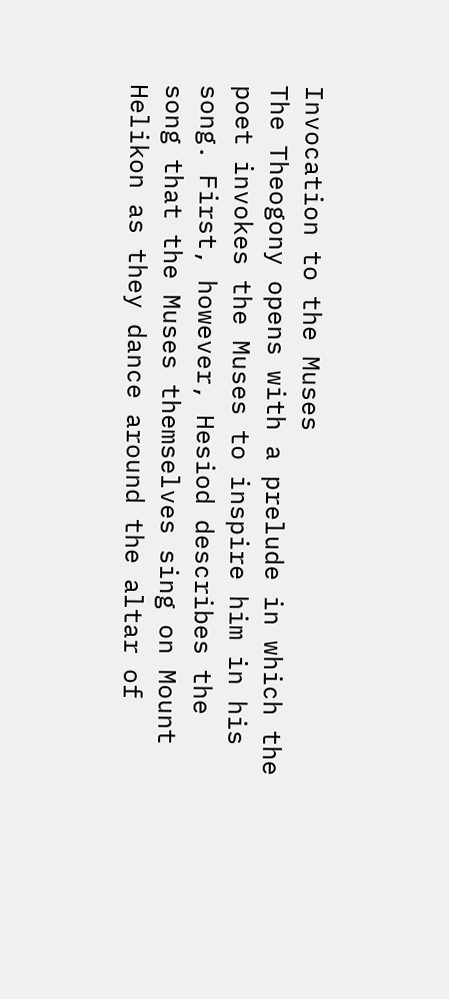Invocation to the Muses
The Theogony opens with a prelude in which the poet invokes the Muses to inspire him in his song. First, however, Hesiod describes the song that the Muses themselves sing on Mount Helikon as they dance around the altar of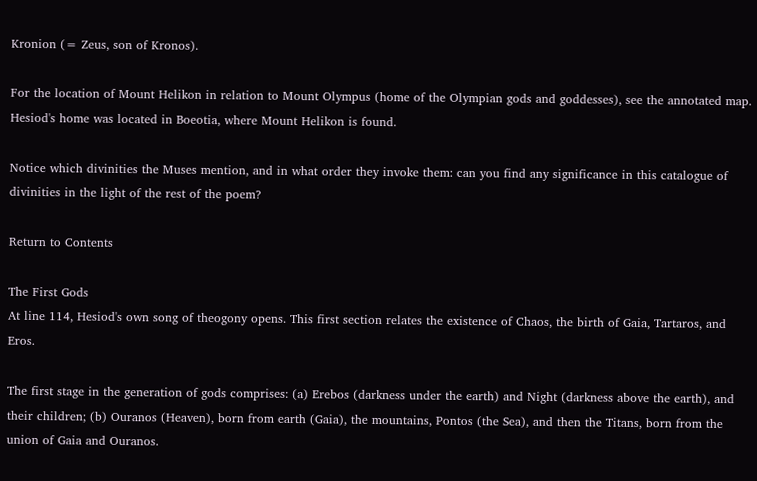Kronion (= Zeus, son of Kronos).

For the location of Mount Helikon in relation to Mount Olympus (home of the Olympian gods and goddesses), see the annotated map. Hesiod's home was located in Boeotia, where Mount Helikon is found.

Notice which divinities the Muses mention, and in what order they invoke them: can you find any significance in this catalogue of divinities in the light of the rest of the poem?

Return to Contents

The First Gods
At line 114, Hesiod's own song of theogony opens. This first section relates the existence of Chaos, the birth of Gaia, Tartaros, and Eros.

The first stage in the generation of gods comprises: (a) Erebos (darkness under the earth) and Night (darkness above the earth), and their children; (b) Ouranos (Heaven), born from earth (Gaia), the mountains, Pontos (the Sea), and then the Titans, born from the union of Gaia and Ouranos.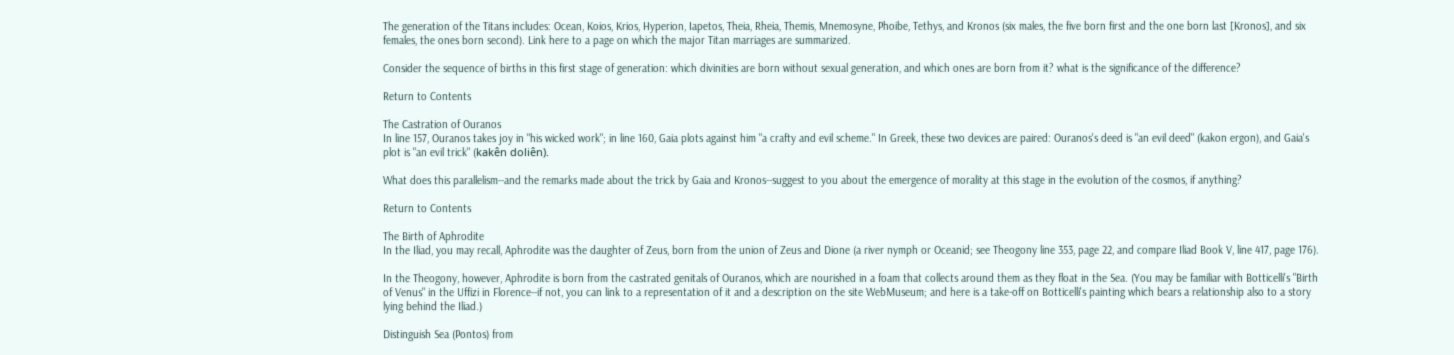The generation of the Titans includes: Ocean, Koios, Krios, Hyperion, Iapetos, Theia, Rheia, Themis, Mnemosyne, Phoibe, Tethys, and Kronos (six males, the five born first and the one born last [Kronos], and six females, the ones born second). Link here to a page on which the major Titan marriages are summarized.

Consider the sequence of births in this first stage of generation: which divinities are born without sexual generation, and which ones are born from it? what is the significance of the difference?

Return to Contents

The Castration of Ouranos
In line 157, Ouranos takes joy in "his wicked work"; in line 160, Gaia plots against him "a crafty and evil scheme." In Greek, these two devices are paired: Ouranos's deed is "an evil deed" (kakon ergon), and Gaia's plot is "an evil trick" (kakên doliên).

What does this parallelism--and the remarks made about the trick by Gaia and Kronos--suggest to you about the emergence of morality at this stage in the evolution of the cosmos, if anything?

Return to Contents

The Birth of Aphrodite
In the Iliad, you may recall, Aphrodite was the daughter of Zeus, born from the union of Zeus and Dione (a river nymph or Oceanid; see Theogony line 353, page 22, and compare Iliad Book V, line 417, page 176).

In the Theogony, however, Aphrodite is born from the castrated genitals of Ouranos, which are nourished in a foam that collects around them as they float in the Sea. (You may be familiar with Botticelli's "Birth of Venus" in the Uffizi in Florence--if not, you can link to a representation of it and a description on the site WebMuseum; and here is a take-off on Botticelli's painting which bears a relationship also to a story lying behind the Iliad.)

Distinguish Sea (Pontos) from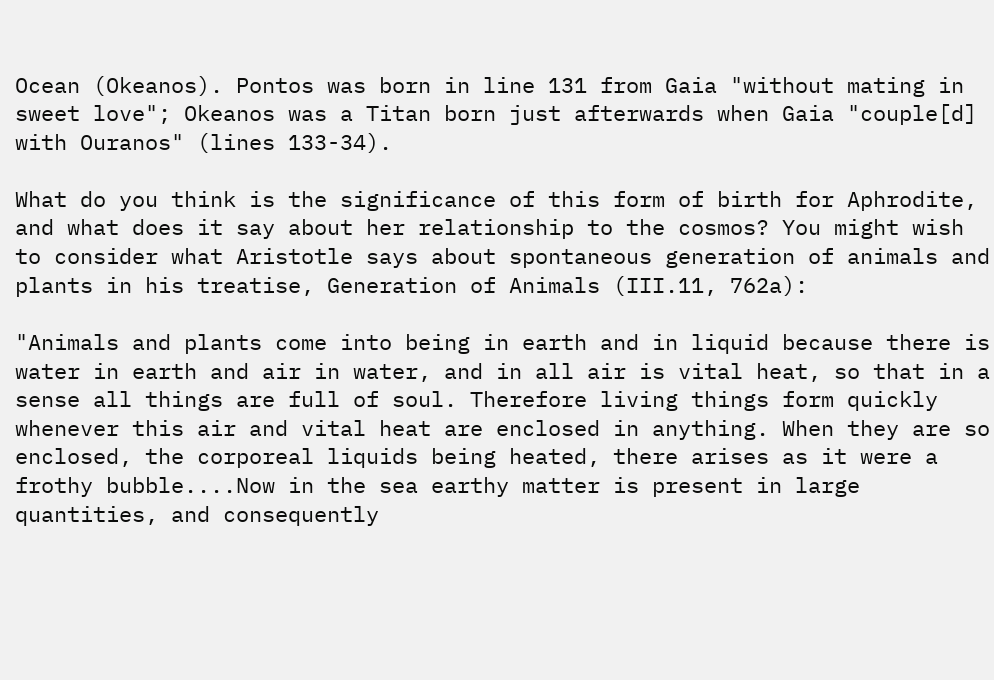Ocean (Okeanos). Pontos was born in line 131 from Gaia "without mating in sweet love"; Okeanos was a Titan born just afterwards when Gaia "couple[d] with Ouranos" (lines 133-34).

What do you think is the significance of this form of birth for Aphrodite, and what does it say about her relationship to the cosmos? You might wish to consider what Aristotle says about spontaneous generation of animals and plants in his treatise, Generation of Animals (III.11, 762a):

"Animals and plants come into being in earth and in liquid because there is water in earth and air in water, and in all air is vital heat, so that in a sense all things are full of soul. Therefore living things form quickly whenever this air and vital heat are enclosed in anything. When they are so enclosed, the corporeal liquids being heated, there arises as it were a frothy bubble....Now in the sea earthy matter is present in large quantities, and consequently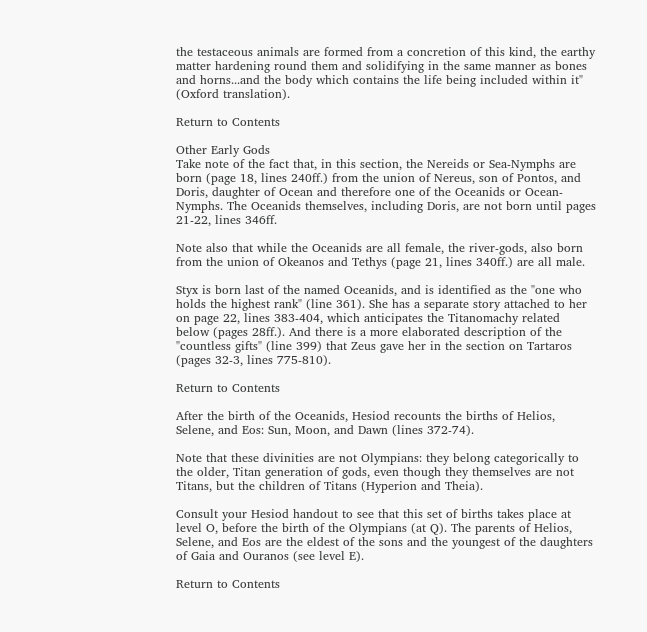the testaceous animals are formed from a concretion of this kind, the earthy matter hardening round them and solidifying in the same manner as bones and horns...and the body which contains the life being included within it" (Oxford translation).

Return to Contents

Other Early Gods
Take note of the fact that, in this section, the Nereids or Sea-Nymphs are born (page 18, lines 240ff.) from the union of Nereus, son of Pontos, and Doris, daughter of Ocean and therefore one of the Oceanids or Ocean-Nymphs. The Oceanids themselves, including Doris, are not born until pages 21-22, lines 346ff.

Note also that while the Oceanids are all female, the river-gods, also born from the union of Okeanos and Tethys (page 21, lines 340ff.) are all male.

Styx is born last of the named Oceanids, and is identified as the "one who holds the highest rank" (line 361). She has a separate story attached to her on page 22, lines 383-404, which anticipates the Titanomachy related below (pages 28ff.). And there is a more elaborated description of the "countless gifts" (line 399) that Zeus gave her in the section on Tartaros (pages 32-3, lines 775-810).

Return to Contents

After the birth of the Oceanids, Hesiod recounts the births of Helios, Selene, and Eos: Sun, Moon, and Dawn (lines 372-74).

Note that these divinities are not Olympians: they belong categorically to the older, Titan generation of gods, even though they themselves are not Titans, but the children of Titans (Hyperion and Theia).

Consult your Hesiod handout to see that this set of births takes place at level O, before the birth of the Olympians (at Q). The parents of Helios, Selene, and Eos are the eldest of the sons and the youngest of the daughters of Gaia and Ouranos (see level E).

Return to Contents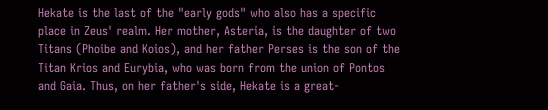Hekate is the last of the "early gods" who also has a specific place in Zeus' realm. Her mother, Asteria, is the daughter of two Titans (Phoibe and Koios), and her father Perses is the son of the Titan Krios and Eurybia, who was born from the union of Pontos and Gaia. Thus, on her father's side, Hekate is a great-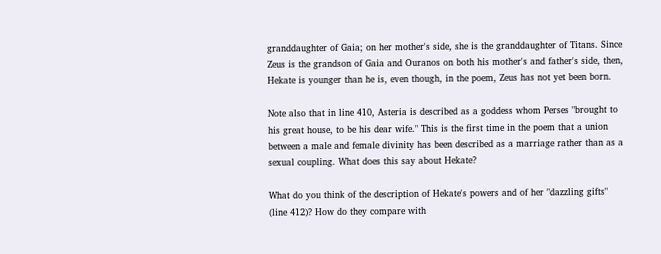granddaughter of Gaia; on her mother's side, she is the granddaughter of Titans. Since Zeus is the grandson of Gaia and Ouranos on both his mother's and father's side, then, Hekate is younger than he is, even though, in the poem, Zeus has not yet been born.

Note also that in line 410, Asteria is described as a goddess whom Perses "brought to his great house, to be his dear wife." This is the first time in the poem that a union between a male and female divinity has been described as a marriage rather than as a sexual coupling. What does this say about Hekate?

What do you think of the description of Hekate's powers and of her "dazzling gifts" (line 412)? How do they compare with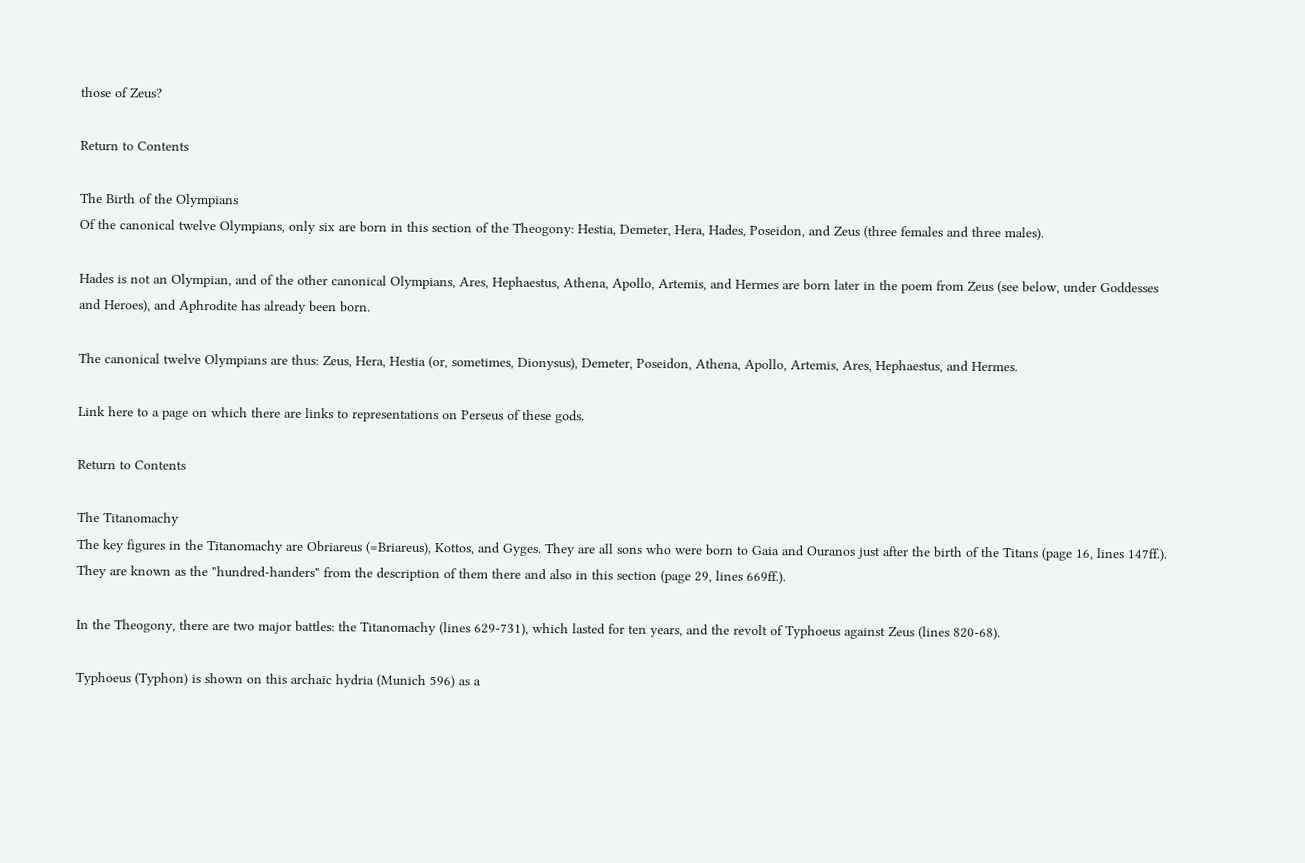those of Zeus?

Return to Contents

The Birth of the Olympians
Of the canonical twelve Olympians, only six are born in this section of the Theogony: Hestia, Demeter, Hera, Hades, Poseidon, and Zeus (three females and three males).

Hades is not an Olympian, and of the other canonical Olympians, Ares, Hephaestus, Athena, Apollo, Artemis, and Hermes are born later in the poem from Zeus (see below, under Goddesses and Heroes), and Aphrodite has already been born.

The canonical twelve Olympians are thus: Zeus, Hera, Hestia (or, sometimes, Dionysus), Demeter, Poseidon, Athena, Apollo, Artemis, Ares, Hephaestus, and Hermes.

Link here to a page on which there are links to representations on Perseus of these gods.

Return to Contents

The Titanomachy
The key figures in the Titanomachy are Obriareus (=Briareus), Kottos, and Gyges. They are all sons who were born to Gaia and Ouranos just after the birth of the Titans (page 16, lines 147ff.). They are known as the "hundred-handers" from the description of them there and also in this section (page 29, lines 669ff.).

In the Theogony, there are two major battles: the Titanomachy (lines 629-731), which lasted for ten years, and the revolt of Typhoeus against Zeus (lines 820-68).

Typhoeus (Typhon) is shown on this archaic hydria (Munich 596) as a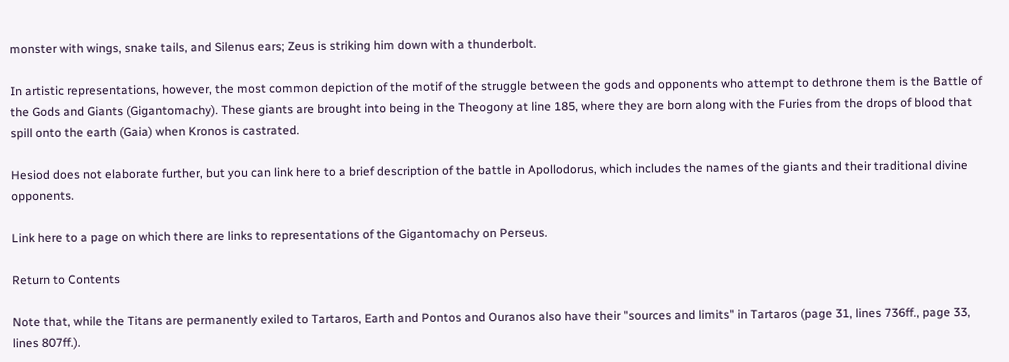monster with wings, snake tails, and Silenus ears; Zeus is striking him down with a thunderbolt.

In artistic representations, however, the most common depiction of the motif of the struggle between the gods and opponents who attempt to dethrone them is the Battle of the Gods and Giants (Gigantomachy). These giants are brought into being in the Theogony at line 185, where they are born along with the Furies from the drops of blood that spill onto the earth (Gaia) when Kronos is castrated.

Hesiod does not elaborate further, but you can link here to a brief description of the battle in Apollodorus, which includes the names of the giants and their traditional divine opponents.

Link here to a page on which there are links to representations of the Gigantomachy on Perseus.

Return to Contents

Note that, while the Titans are permanently exiled to Tartaros, Earth and Pontos and Ouranos also have their "sources and limits" in Tartaros (page 31, lines 736ff., page 33, lines 807ff.).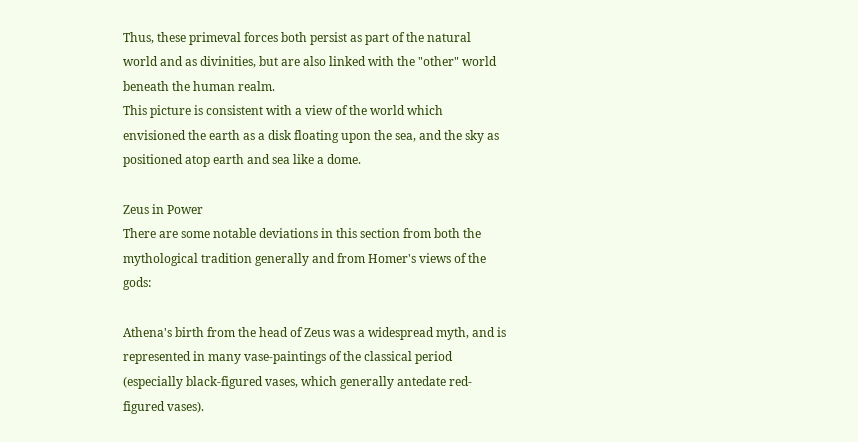Thus, these primeval forces both persist as part of the natural world and as divinities, but are also linked with the "other" world beneath the human realm.
This picture is consistent with a view of the world which envisioned the earth as a disk floating upon the sea, and the sky as positioned atop earth and sea like a dome.

Zeus in Power
There are some notable deviations in this section from both the mythological tradition generally and from Homer's views of the gods:

Athena's birth from the head of Zeus was a widespread myth, and is represented in many vase-paintings of the classical period (especially black-figured vases, which generally antedate red-figured vases).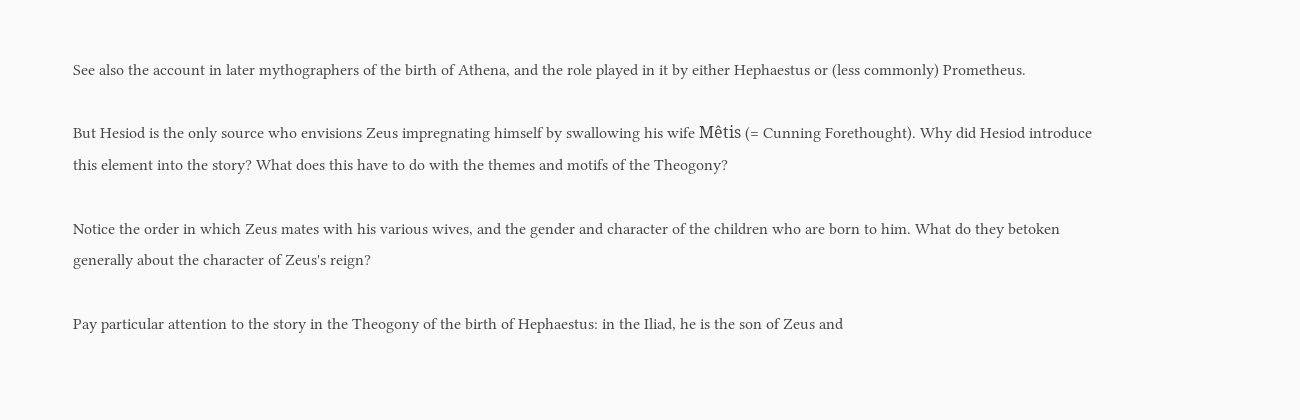See also the account in later mythographers of the birth of Athena, and the role played in it by either Hephaestus or (less commonly) Prometheus.

But Hesiod is the only source who envisions Zeus impregnating himself by swallowing his wife Mêtis (= Cunning Forethought). Why did Hesiod introduce this element into the story? What does this have to do with the themes and motifs of the Theogony?

Notice the order in which Zeus mates with his various wives, and the gender and character of the children who are born to him. What do they betoken generally about the character of Zeus's reign?

Pay particular attention to the story in the Theogony of the birth of Hephaestus: in the Iliad, he is the son of Zeus and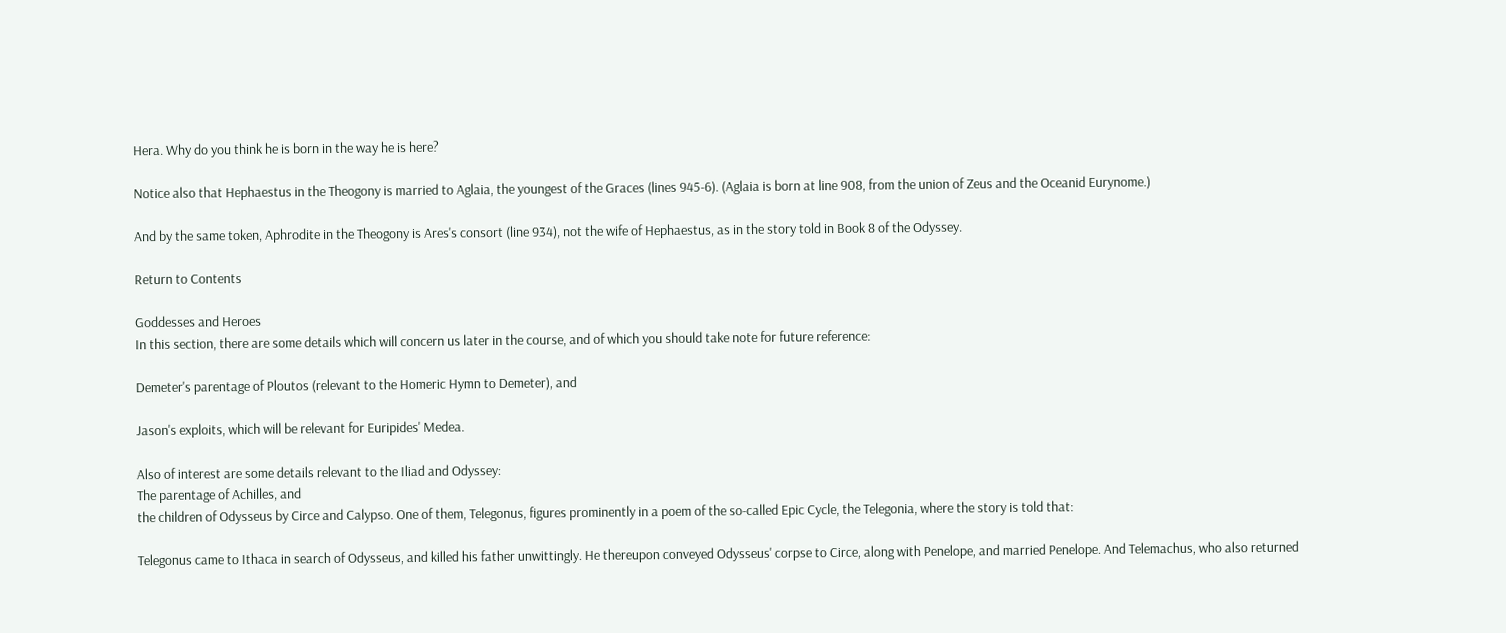Hera. Why do you think he is born in the way he is here?

Notice also that Hephaestus in the Theogony is married to Aglaia, the youngest of the Graces (lines 945-6). (Aglaia is born at line 908, from the union of Zeus and the Oceanid Eurynome.)

And by the same token, Aphrodite in the Theogony is Ares's consort (line 934), not the wife of Hephaestus, as in the story told in Book 8 of the Odyssey.

Return to Contents

Goddesses and Heroes
In this section, there are some details which will concern us later in the course, and of which you should take note for future reference:

Demeter's parentage of Ploutos (relevant to the Homeric Hymn to Demeter), and

Jason's exploits, which will be relevant for Euripides' Medea.

Also of interest are some details relevant to the Iliad and Odyssey:
The parentage of Achilles, and
the children of Odysseus by Circe and Calypso. One of them, Telegonus, figures prominently in a poem of the so-called Epic Cycle, the Telegonia, where the story is told that:

Telegonus came to Ithaca in search of Odysseus, and killed his father unwittingly. He thereupon conveyed Odysseus' corpse to Circe, along with Penelope, and married Penelope. And Telemachus, who also returned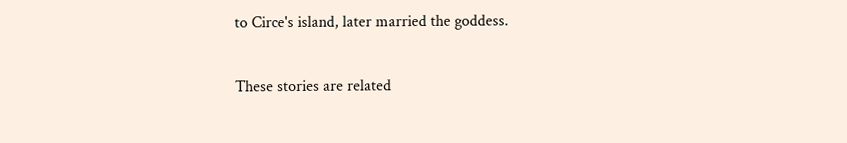to Circe's island, later married the goddess.

These stories are related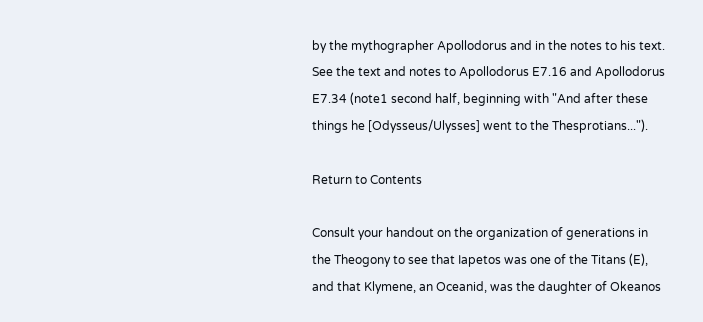by the mythographer Apollodorus and in the notes to his text. See the text and notes to Apollodorus E7.16 and Apollodorus E7.34 (note1 second half, beginning with "And after these things he [Odysseus/Ulysses] went to the Thesprotians...").

Return to Contents

Consult your handout on the organization of generations in the Theogony to see that Iapetos was one of the Titans (E), and that Klymene, an Oceanid, was the daughter of Okeanos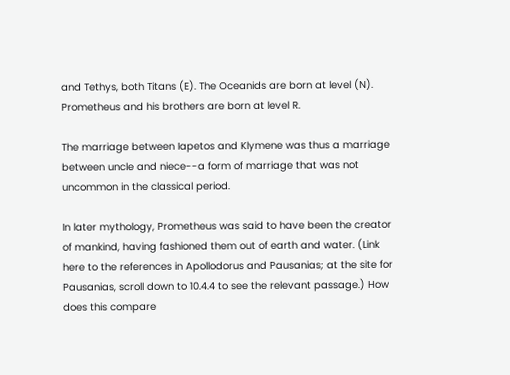and Tethys, both Titans (E). The Oceanids are born at level (N). Prometheus and his brothers are born at level R.

The marriage between Iapetos and Klymene was thus a marriage between uncle and niece--a form of marriage that was not uncommon in the classical period.

In later mythology, Prometheus was said to have been the creator of mankind, having fashioned them out of earth and water. (Link here to the references in Apollodorus and Pausanias; at the site for Pausanias, scroll down to 10.4.4 to see the relevant passage.) How does this compare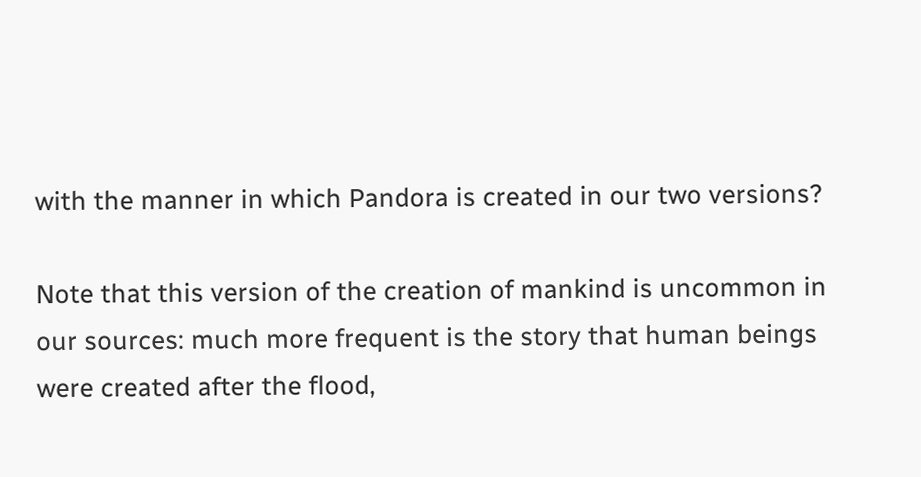with the manner in which Pandora is created in our two versions?

Note that this version of the creation of mankind is uncommon in our sources: much more frequent is the story that human beings were created after the flood,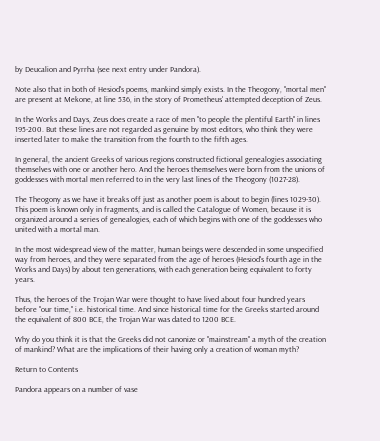by Deucalion and Pyrrha (see next entry under Pandora).

Note also that in both of Hesiod's poems, mankind simply exists. In the Theogony, "mortal men" are present at Mekone, at line 536, in the story of Prometheus' attempted deception of Zeus.

In the Works and Days, Zeus does create a race of men "to people the plentiful Earth" in lines 195-200. But these lines are not regarded as genuine by most editors, who think they were inserted later to make the transition from the fourth to the fifth ages.

In general, the ancient Greeks of various regions constructed fictional genealogies associating themselves with one or another hero. And the heroes themselves were born from the unions of goddesses with mortal men referred to in the very last lines of the Theogony (1027-28).

The Theogony as we have it breaks off just as another poem is about to begin (lines 1029-30). This poem is known only in fragments, and is called the Catalogue of Women, because it is organized around a series of genealogies, each of which begins with one of the goddesses who united with a mortal man.

In the most widespread view of the matter, human beings were descended in some unspecified way from heroes, and they were separated from the age of heroes (Hesiod's fourth age in the Works and Days) by about ten generations, with each generation being equivalent to forty years.

Thus, the heroes of the Trojan War were thought to have lived about four hundred years before "our time," i.e. historical time. And since historical time for the Greeks started around the equivalent of 800 BCE, the Trojan War was dated to 1200 BCE.

Why do you think it is that the Greeks did not canonize or "mainstream" a myth of the creation of mankind? What are the implications of their having only a creation of woman myth?

Return to Contents

Pandora appears on a number of vase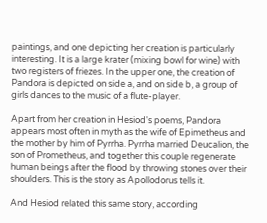paintings, and one depicting her creation is particularly interesting. It is a large krater (mixing bowl for wine) with two registers of friezes. In the upper one, the creation of Pandora is depicted on side a, and on side b, a group of girls dances to the music of a flute-player.

Apart from her creation in Hesiod's poems, Pandora appears most often in myth as the wife of Epimetheus and the mother by him of Pyrrha. Pyrrha married Deucalion, the son of Prometheus, and together this couple regenerate human beings after the flood by throwing stones over their shoulders. This is the story as Apollodorus tells it.

And Hesiod related this same story, according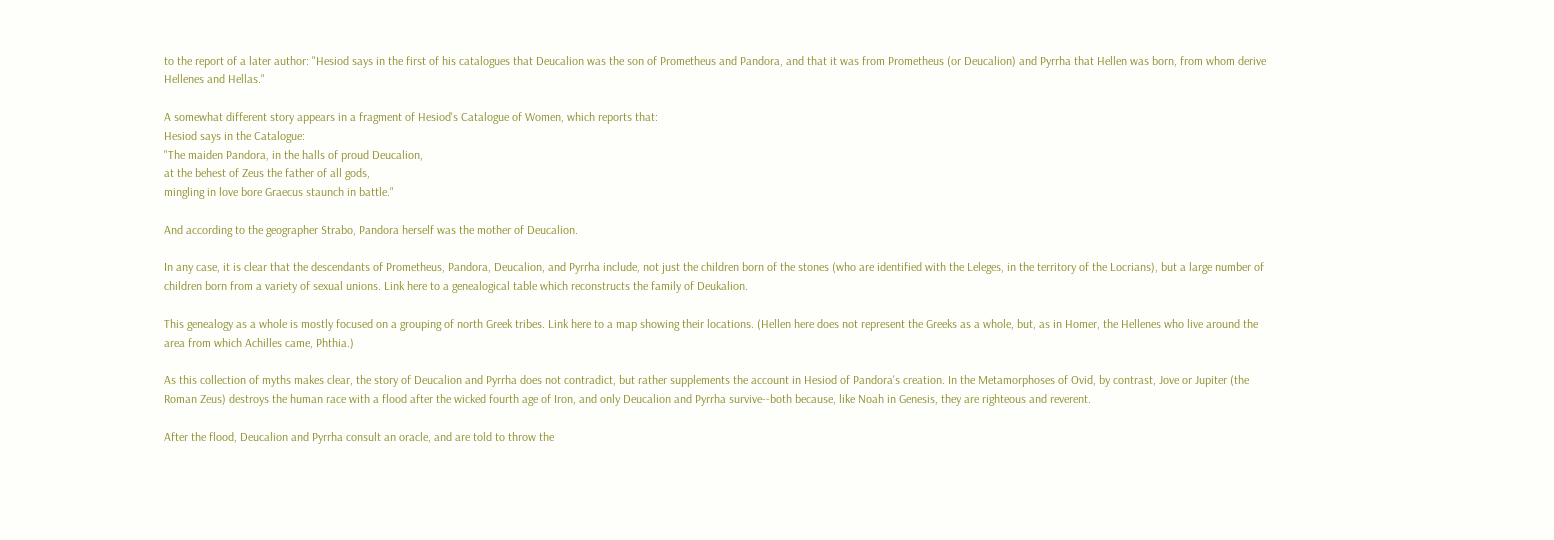to the report of a later author: "Hesiod says in the first of his catalogues that Deucalion was the son of Prometheus and Pandora, and that it was from Prometheus (or Deucalion) and Pyrrha that Hellen was born, from whom derive Hellenes and Hellas."

A somewhat different story appears in a fragment of Hesiod's Catalogue of Women, which reports that:
Hesiod says in the Catalogue:
"The maiden Pandora, in the halls of proud Deucalion,
at the behest of Zeus the father of all gods,
mingling in love bore Graecus staunch in battle."

And according to the geographer Strabo, Pandora herself was the mother of Deucalion.

In any case, it is clear that the descendants of Prometheus, Pandora, Deucalion, and Pyrrha include, not just the children born of the stones (who are identified with the Leleges, in the territory of the Locrians), but a large number of children born from a variety of sexual unions. Link here to a genealogical table which reconstructs the family of Deukalion.

This genealogy as a whole is mostly focused on a grouping of north Greek tribes. Link here to a map showing their locations. (Hellen here does not represent the Greeks as a whole, but, as in Homer, the Hellenes who live around the area from which Achilles came, Phthia.)

As this collection of myths makes clear, the story of Deucalion and Pyrrha does not contradict, but rather supplements the account in Hesiod of Pandora's creation. In the Metamorphoses of Ovid, by contrast, Jove or Jupiter (the Roman Zeus) destroys the human race with a flood after the wicked fourth age of Iron, and only Deucalion and Pyrrha survive--both because, like Noah in Genesis, they are righteous and reverent.

After the flood, Deucalion and Pyrrha consult an oracle, and are told to throw the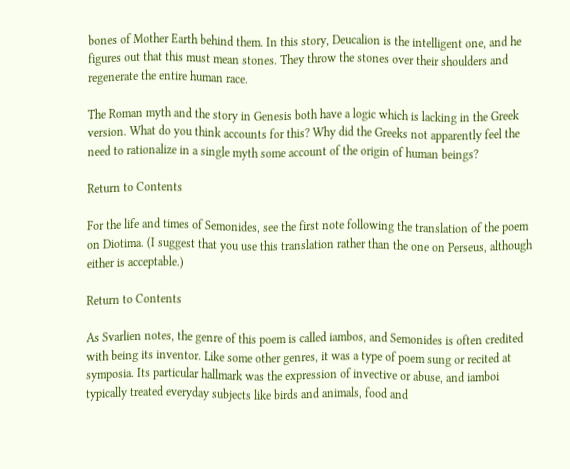bones of Mother Earth behind them. In this story, Deucalion is the intelligent one, and he figures out that this must mean stones. They throw the stones over their shoulders and regenerate the entire human race.

The Roman myth and the story in Genesis both have a logic which is lacking in the Greek version. What do you think accounts for this? Why did the Greeks not apparently feel the need to rationalize in a single myth some account of the origin of human beings?

Return to Contents

For the life and times of Semonides, see the first note following the translation of the poem on Diotima. (I suggest that you use this translation rather than the one on Perseus, although either is acceptable.)

Return to Contents

As Svarlien notes, the genre of this poem is called iambos, and Semonides is often credited with being its inventor. Like some other genres, it was a type of poem sung or recited at symposia. Its particular hallmark was the expression of invective or abuse, and iamboi typically treated everyday subjects like birds and animals, food and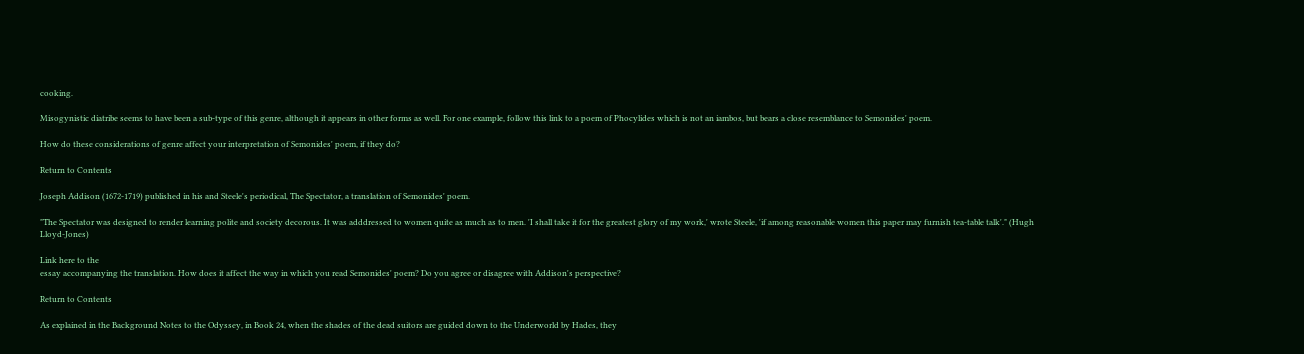cooking.

Misogynistic diatribe seems to have been a sub-type of this genre, although it appears in other forms as well. For one example, follow this link to a poem of Phocylides which is not an iambos, but bears a close resemblance to Semonides' poem.

How do these considerations of genre affect your interpretation of Semonides' poem, if they do?

Return to Contents

Joseph Addison (1672-1719) published in his and Steele's periodical, The Spectator, a translation of Semonides' poem.

"The Spectator was designed to render learning polite and society decorous. It was adddressed to women quite as much as to men. 'I shall take it for the greatest glory of my work,' wrote Steele, 'if among reasonable women this paper may furnish tea-table talk'." (Hugh Lloyd-Jones)

Link here to the
essay accompanying the translation. How does it affect the way in which you read Semonides' poem? Do you agree or disagree with Addison's perspective?

Return to Contents

As explained in the Background Notes to the Odyssey, in Book 24, when the shades of the dead suitors are guided down to the Underworld by Hades, they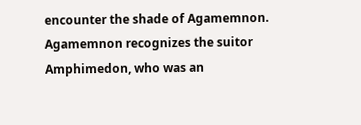encounter the shade of Agamemnon. Agamemnon recognizes the suitor Amphimedon, who was an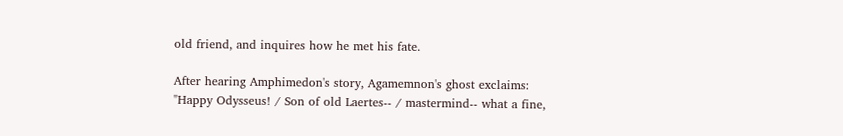old friend, and inquires how he met his fate.

After hearing Amphimedon's story, Agamemnon's ghost exclaims: "Happy Odysseus! / Son of old Laertes-- / mastermind-- what a fine,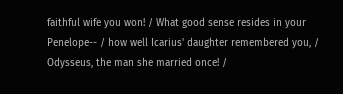faithful wife you won! / What good sense resides in your Penelope-- / how well Icarius' daughter remembered you, / Odysseus, the man she married once! /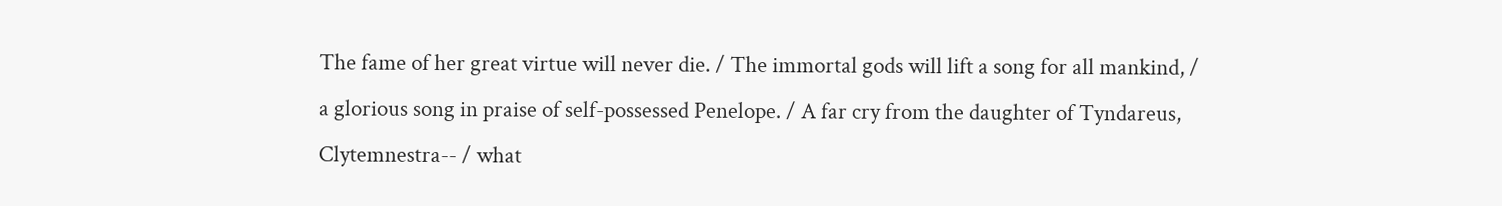The fame of her great virtue will never die. / The immortal gods will lift a song for all mankind, / a glorious song in praise of self-possessed Penelope. / A far cry from the daughter of Tyndareus, Clytemnestra-- / what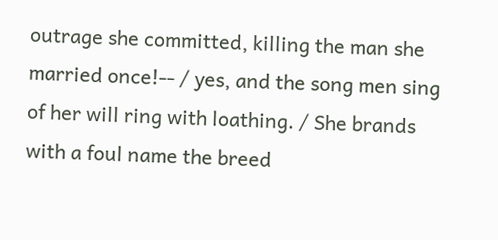outrage she committed, killing the man she married once!-- / yes, and the song men sing of her will ring with loathing. / She brands with a foul name the breed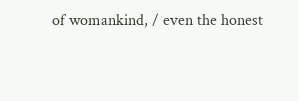of womankind, / even the honest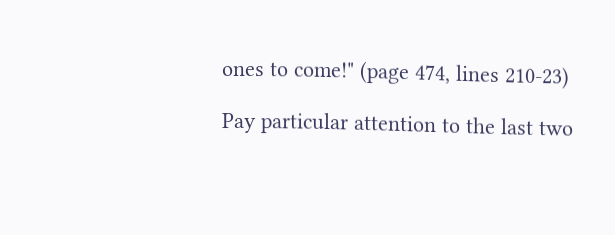ones to come!" (page 474, lines 210-23)

Pay particular attention to the last two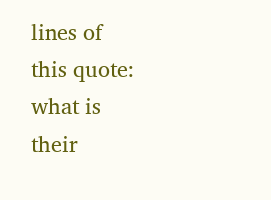lines of this quote: what is their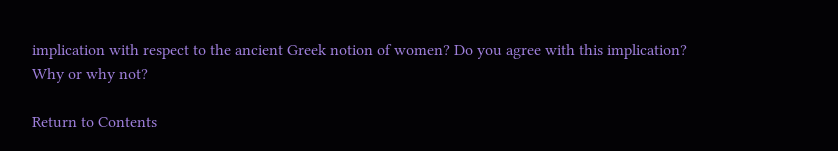implication with respect to the ancient Greek notion of women? Do you agree with this implication? Why or why not?

Return to Contents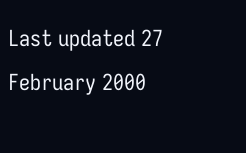Last updated 27 February 2000